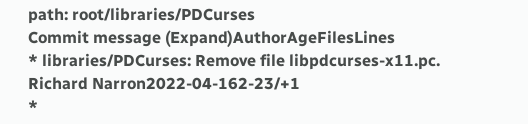path: root/libraries/PDCurses
Commit message (Expand)AuthorAgeFilesLines
* libraries/PDCurses: Remove file libpdcurses-x11.pc. Richard Narron2022-04-162-23/+1
*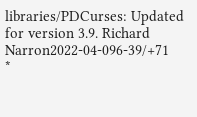libraries/PDCurses: Updated for version 3.9. Richard Narron2022-04-096-39/+71
*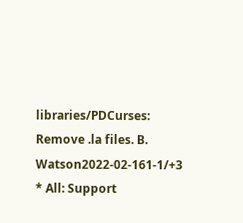libraries/PDCurses: Remove .la files. B. Watson2022-02-161-1/+3
* All: Support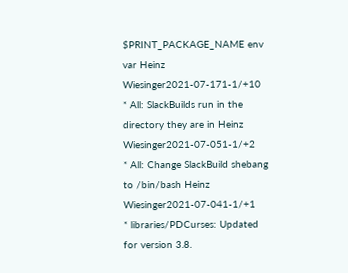$PRINT_PACKAGE_NAME env var Heinz Wiesinger2021-07-171-1/+10
* All: SlackBuilds run in the directory they are in Heinz Wiesinger2021-07-051-1/+2
* All: Change SlackBuild shebang to /bin/bash Heinz Wiesinger2021-07-041-1/+1
* libraries/PDCurses: Updated for version 3.8.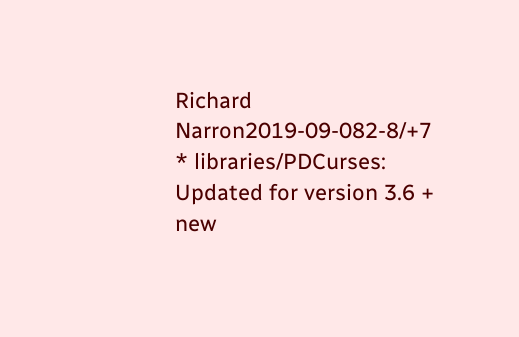Richard Narron2019-09-082-8/+7
* libraries/PDCurses: Updated for version 3.6 + new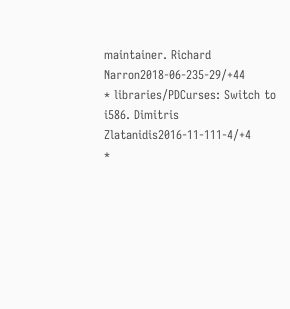maintainer. Richard Narron2018-06-235-29/+44
* libraries/PDCurses: Switch to i586. Dimitris Zlatanidis2016-11-111-4/+4
*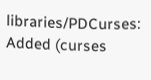libraries/PDCurses: Added (curses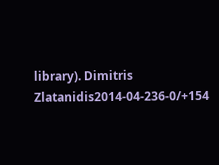library). Dimitris Zlatanidis2014-04-236-0/+154